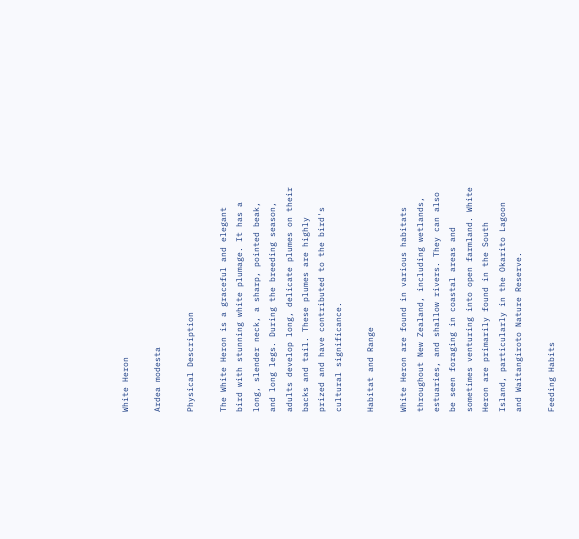White Heron

Ardea modesta

Physical Description

The White Heron is a graceful and elegant bird with stunning white plumage. It has a long, slender neck, a sharp, pointed beak, and long legs. During the breeding season, adults develop long, delicate plumes on their backs and tail. These plumes are highly prized and have contributed to the bird's cultural significance.

Habitat and Range

White Heron are found in various habitats throughout New Zealand, including wetlands, estuaries, and shallow rivers. They can also be seen foraging in coastal areas and sometimes venturing into open farmland. White Heron are primarily found in the South Island, particularly in the Okarito Lagoon and Waitangiroto Nature Reserve.

Feeding Habits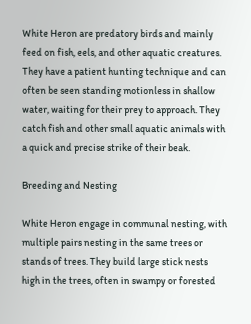White Heron are predatory birds and mainly feed on fish, eels, and other aquatic creatures. They have a patient hunting technique and can often be seen standing motionless in shallow water, waiting for their prey to approach. They catch fish and other small aquatic animals with a quick and precise strike of their beak.

Breeding and Nesting

White Heron engage in communal nesting, with multiple pairs nesting in the same trees or stands of trees. They build large stick nests high in the trees, often in swampy or forested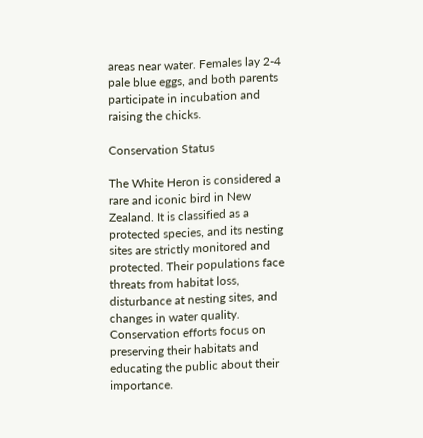areas near water. Females lay 2-4 pale blue eggs, and both parents participate in incubation and raising the chicks.

Conservation Status

The White Heron is considered a rare and iconic bird in New Zealand. It is classified as a protected species, and its nesting sites are strictly monitored and protected. Their populations face threats from habitat loss, disturbance at nesting sites, and changes in water quality. Conservation efforts focus on preserving their habitats and educating the public about their importance.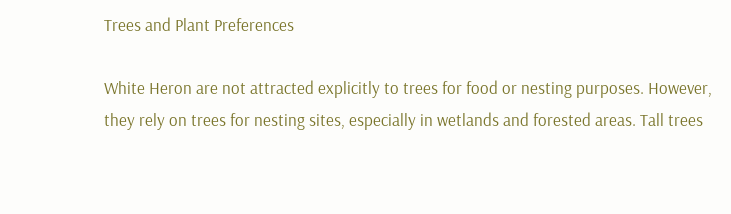Trees and Plant Preferences

White Heron are not attracted explicitly to trees for food or nesting purposes. However, they rely on trees for nesting sites, especially in wetlands and forested areas. Tall trees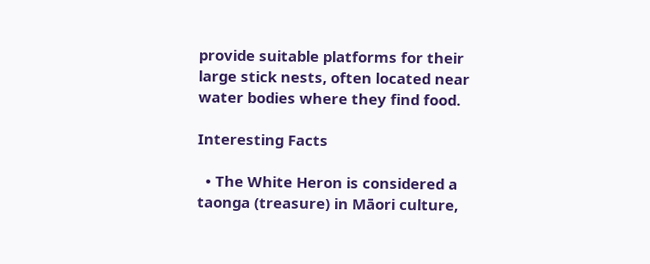provide suitable platforms for their large stick nests, often located near water bodies where they find food.

Interesting Facts

  • The White Heron is considered a taonga (treasure) in Māori culture,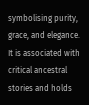symbolising purity, grace, and elegance. It is associated with critical ancestral stories and holds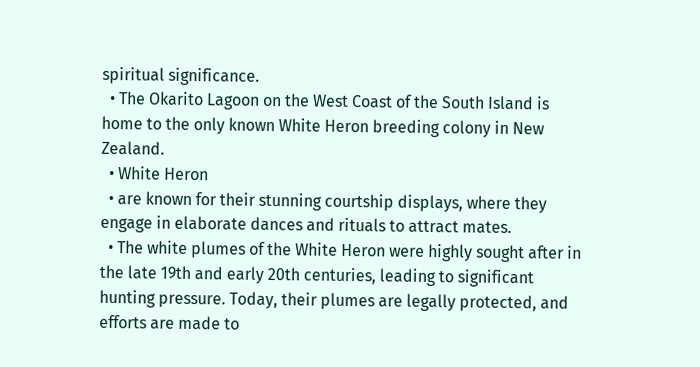spiritual significance.
  • The Okarito Lagoon on the West Coast of the South Island is home to the only known White Heron breeding colony in New Zealand.
  • White Heron
  • are known for their stunning courtship displays, where they engage in elaborate dances and rituals to attract mates.
  • The white plumes of the White Heron were highly sought after in the late 19th and early 20th centuries, leading to significant hunting pressure. Today, their plumes are legally protected, and efforts are made to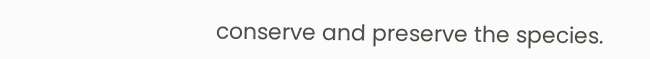conserve and preserve the species.